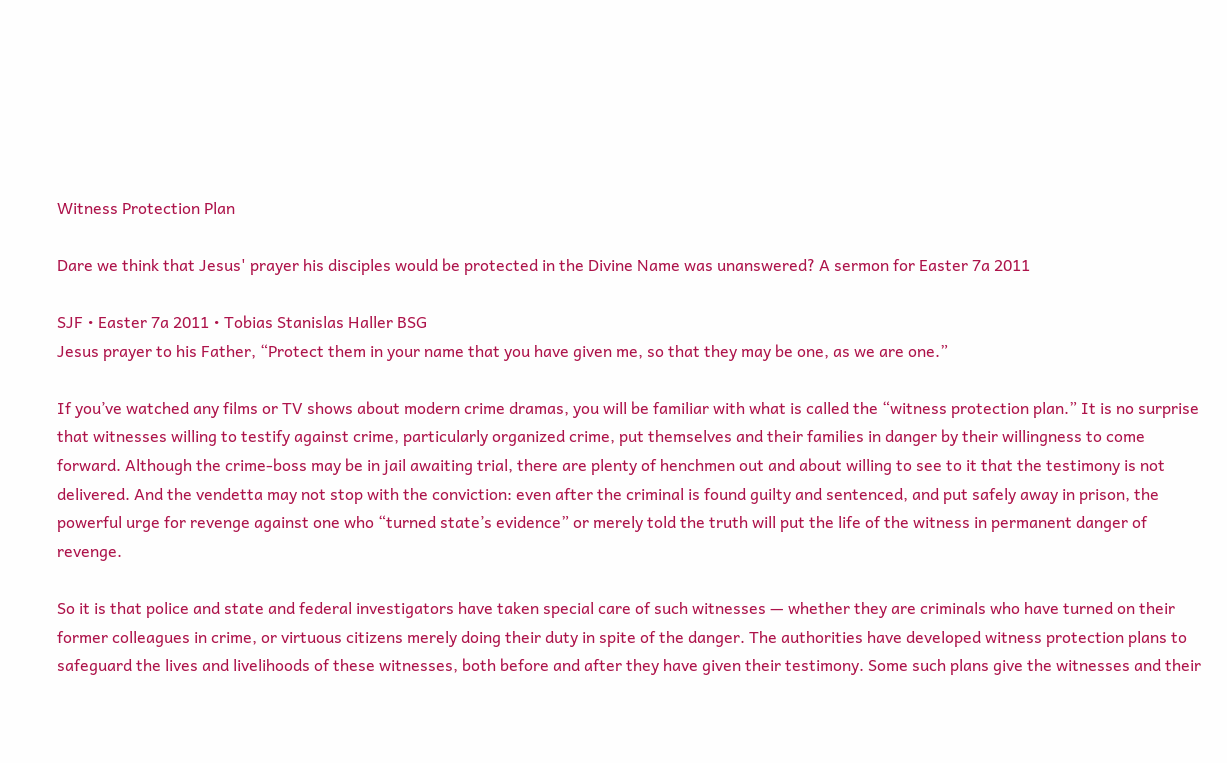Witness Protection Plan

Dare we think that Jesus' prayer his disciples would be protected in the Divine Name was unanswered? A sermon for Easter 7a 2011

SJF • Easter 7a 2011 • Tobias Stanislas Haller BSG
Jesus prayer to his Father, “Protect them in your name that you have given me, so that they may be one, as we are one.”

If you’ve watched any films or TV shows about modern crime dramas, you will be familiar with what is called the “witness protection plan.” It is no surprise that witnesses willing to testify against crime, particularly organized crime, put themselves and their families in danger by their willingness to come forward. Although the crime-boss may be in jail awaiting trial, there are plenty of henchmen out and about willing to see to it that the testimony is not delivered. And the vendetta may not stop with the conviction: even after the criminal is found guilty and sentenced, and put safely away in prison, the powerful urge for revenge against one who “turned state’s evidence” or merely told the truth will put the life of the witness in permanent danger of revenge.

So it is that police and state and federal investigators have taken special care of such witnesses — whether they are criminals who have turned on their former colleagues in crime, or virtuous citizens merely doing their duty in spite of the danger. The authorities have developed witness protection plans to safeguard the lives and livelihoods of these witnesses, both before and after they have given their testimony. Some such plans give the witnesses and their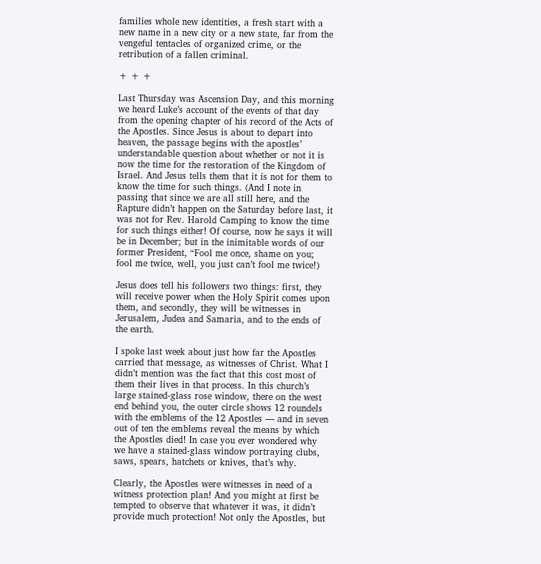families whole new identities, a fresh start with a new name in a new city or a new state, far from the vengeful tentacles of organized crime, or the retribution of a fallen criminal.

+ + +

Last Thursday was Ascension Day, and this morning we heard Luke’s account of the events of that day from the opening chapter of his record of the Acts of the Apostles. Since Jesus is about to depart into heaven, the passage begins with the apostles’ understandable question about whether or not it is now the time for the restoration of the Kingdom of Israel. And Jesus tells them that it is not for them to know the time for such things. (And I note in passing that since we are all still here, and the Rapture didn’t happen on the Saturday before last, it was not for Rev. Harold Camping to know the time for such things either! Of course, now he says it will be in December; but in the inimitable words of our former President, “Fool me once, shame on you; fool me twice, well, you just can’t fool me twice!)

Jesus does tell his followers two things: first, they will receive power when the Holy Spirit comes upon them, and secondly, they will be witnesses in Jerusalem, Judea and Samaria, and to the ends of the earth.

I spoke last week about just how far the Apostles carried that message, as witnesses of Christ. What I didn’t mention was the fact that this cost most of them their lives in that process. In this church’s large stained-glass rose window, there on the west end behind you, the outer circle shows 12 roundels with the emblems of the 12 Apostles — and in seven out of ten the emblems reveal the means by which the Apostles died! In case you ever wondered why we have a stained-glass window portraying clubs, saws, spears, hatchets or knives, that’s why.

Clearly, the Apostles were witnesses in need of a witness protection plan! And you might at first be tempted to observe that whatever it was, it didn’t provide much protection! Not only the Apostles, but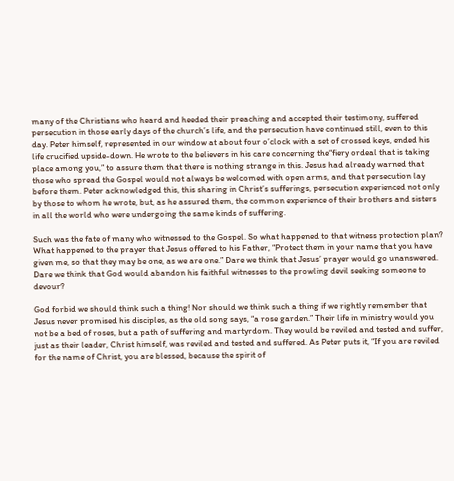many of the Christians who heard and heeded their preaching and accepted their testimony, suffered persecution in those early days of the church’s life, and the persecution have continued still, even to this day. Peter himself, represented in our window at about four o’clock with a set of crossed keys, ended his life crucified upside-down. He wrote to the believers in his care concerning the“fiery ordeal that is taking place among you,” to assure them that there is nothing strange in this. Jesus had already warned that those who spread the Gospel would not always be welcomed with open arms, and that persecution lay before them. Peter acknowledged this, this sharing in Christ’s sufferings, persecution experienced not only by those to whom he wrote, but, as he assured them, the common experience of their brothers and sisters in all the world who were undergoing the same kinds of suffering.

Such was the fate of many who witnessed to the Gospel. So what happened to that witness protection plan? What happened to the prayer that Jesus offered to his Father, “Protect them in your name that you have given me, so that they may be one, as we are one.” Dare we think that Jesus’ prayer would go unanswered. Dare we think that God would abandon his faithful witnesses to the prowling devil seeking someone to devour?

God forbid we should think such a thing! Nor should we think such a thing if we rightly remember that Jesus never promised his disciples, as the old song says, “a rose garden.” Their life in ministry would you not be a bed of roses, but a path of suffering and martyrdom. They would be reviled and tested and suffer, just as their leader, Christ himself, was reviled and tested and suffered. As Peter puts it, “If you are reviled for the name of Christ, you are blessed, because the spirit of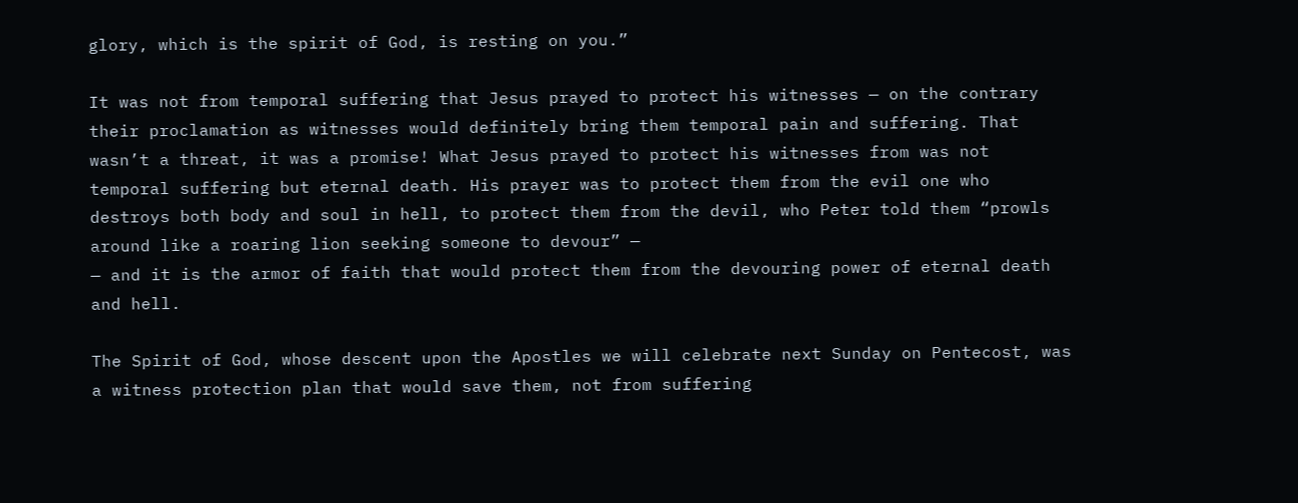glory, which is the spirit of God, is resting on you.”

It was not from temporal suffering that Jesus prayed to protect his witnesses — on the contrary their proclamation as witnesses would definitely bring them temporal pain and suffering. That wasn’t a threat, it was a promise! What Jesus prayed to protect his witnesses from was not temporal suffering but eternal death. His prayer was to protect them from the evil one who destroys both body and soul in hell, to protect them from the devil, who Peter told them “prowls around like a roaring lion seeking someone to devour” —
— and it is the armor of faith that would protect them from the devouring power of eternal death and hell.

The Spirit of God, whose descent upon the Apostles we will celebrate next Sunday on Pentecost, was a witness protection plan that would save them, not from suffering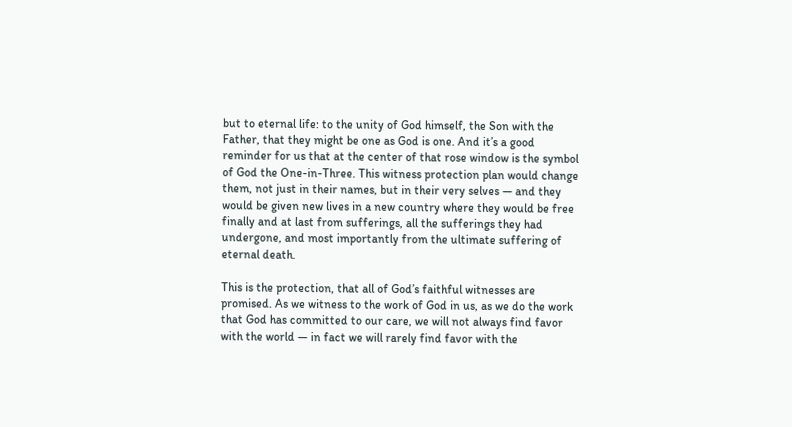but to eternal life: to the unity of God himself, the Son with the Father, that they might be one as God is one. And it’s a good reminder for us that at the center of that rose window is the symbol of God the One-in-Three. This witness protection plan would change them, not just in their names, but in their very selves — and they would be given new lives in a new country where they would be free finally and at last from sufferings, all the sufferings they had undergone, and most importantly from the ultimate suffering of eternal death.

This is the protection, that all of God’s faithful witnesses are promised. As we witness to the work of God in us, as we do the work that God has committed to our care, we will not always find favor with the world — in fact we will rarely find favor with the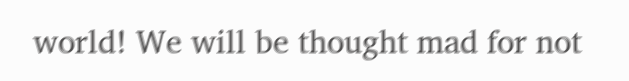world! We will be thought mad for not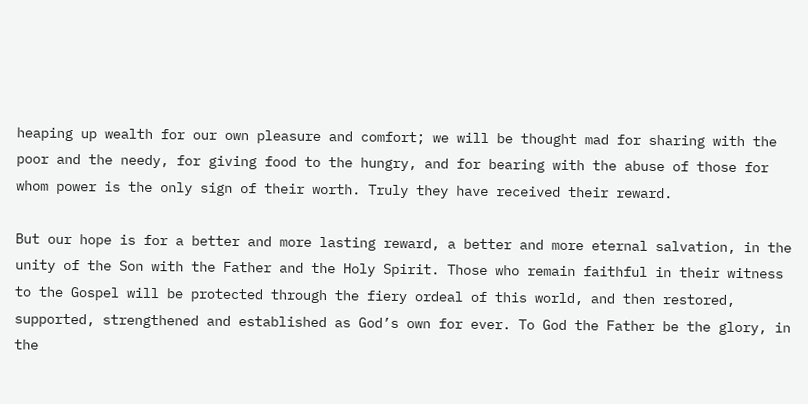heaping up wealth for our own pleasure and comfort; we will be thought mad for sharing with the poor and the needy, for giving food to the hungry, and for bearing with the abuse of those for whom power is the only sign of their worth. Truly they have received their reward.

But our hope is for a better and more lasting reward, a better and more eternal salvation, in the unity of the Son with the Father and the Holy Spirit. Those who remain faithful in their witness to the Gospel will be protected through the fiery ordeal of this world, and then restored, supported, strengthened and established as God’s own for ever. To God the Father be the glory, in the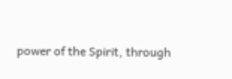power of the Spirit, through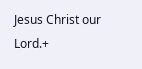Jesus Christ our Lord.+